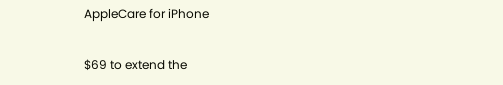AppleCare for iPhone

$69 to extend the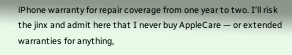iPhone warranty for repair coverage from one year to two. I’ll risk the jinx and admit here that I never buy AppleCare — or extended warranties for anything,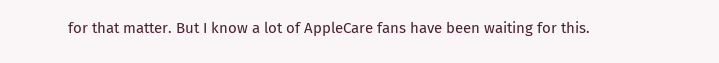for that matter. But I know a lot of AppleCare fans have been waiting for this.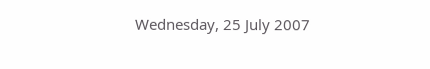Wednesday, 25 July 2007